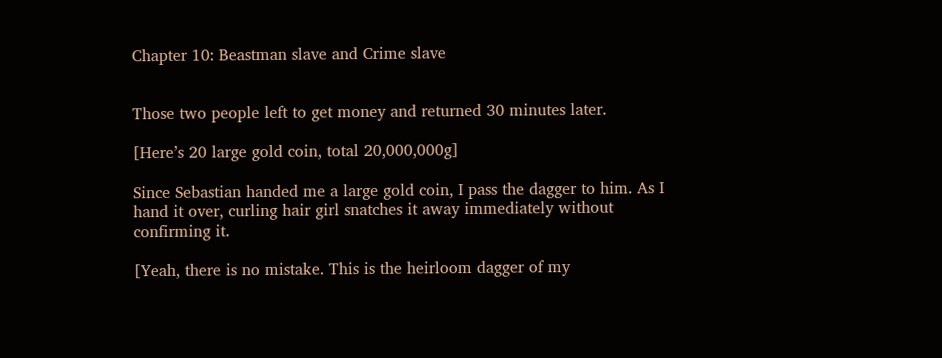Chapter 10: Beastman slave and Crime slave


Those two people left to get money and returned 30 minutes later.

[Here’s 20 large gold coin, total 20,000,000g]

Since Sebastian handed me a large gold coin, I pass the dagger to him. As I hand it over, curling hair girl snatches it away immediately without confirming it.

[Yeah, there is no mistake. This is the heirloom dagger of my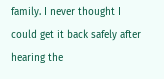family. I never thought I could get it back safely after hearing the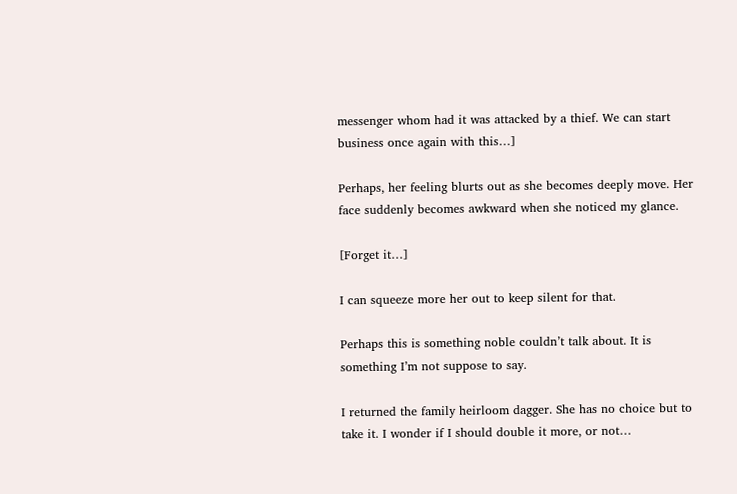messenger whom had it was attacked by a thief. We can start business once again with this…]

Perhaps, her feeling blurts out as she becomes deeply move. Her face suddenly becomes awkward when she noticed my glance.

[Forget it…]

I can squeeze more her out to keep silent for that.

Perhaps this is something noble couldn’t talk about. It is something I’m not suppose to say.

I returned the family heirloom dagger. She has no choice but to take it. I wonder if I should double it more, or not…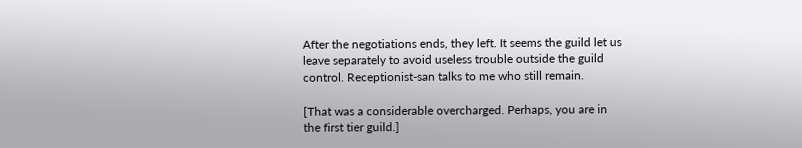After the negotiations ends, they left. It seems the guild let us leave separately to avoid useless trouble outside the guild control. Receptionist-san talks to me who still remain.

[That was a considerable overcharged. Perhaps, you are in the first tier guild.]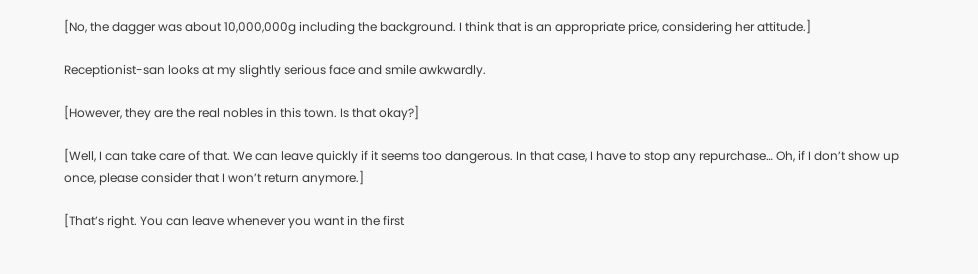[No, the dagger was about 10,000,000g including the background. I think that is an appropriate price, considering her attitude.]

Receptionist-san looks at my slightly serious face and smile awkwardly.

[However, they are the real nobles in this town. Is that okay?]

[Well, I can take care of that. We can leave quickly if it seems too dangerous. In that case, I have to stop any repurchase… Oh, if I don’t show up once, please consider that I won’t return anymore.]

[That’s right. You can leave whenever you want in the first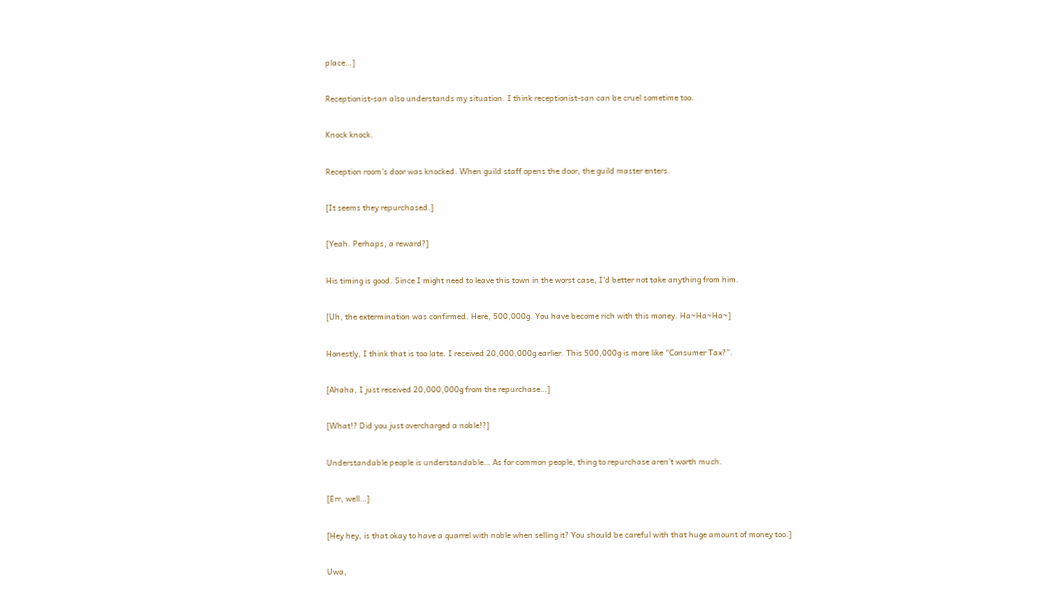place…]

Receptionist-san also understands my situation. I think receptionist-san can be cruel sometime too.

Knock knock.

Reception room’s door was knocked. When guild staff opens the door, the guild master enters.

[It seems they repurchased.]

[Yeah. Perhaps, a reward?]

His timing is good. Since I might need to leave this town in the worst case, I’d better not take anything from him.

[Uh, the extermination was confirmed. Here, 500,000g. You have become rich with this money. Ha~Ha~Ha~]

Honestly, I think that is too late. I received 20,000,000g earlier. This 500,000g is more like “Consumer Tax?”.

[Ahaha, I just received 20,000,000g from the repurchase…]

[What!? Did you just overcharged a noble!?]

Understandable people is understandable… As for common people, thing to repurchase aren’t worth much.

[Err, well…]

[Hey hey, is that okay to have a quarrel with noble when selling it? You should be careful with that huge amount of money too.]

Uwa,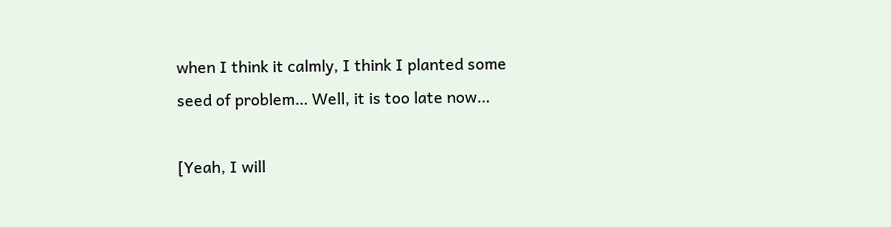when I think it calmly, I think I planted some seed of problem… Well, it is too late now…

[Yeah, I will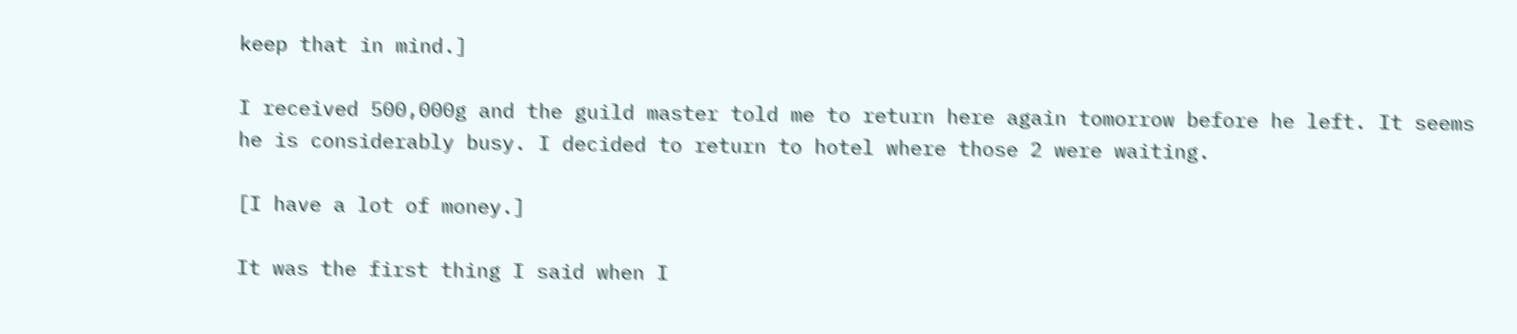keep that in mind.]

I received 500,000g and the guild master told me to return here again tomorrow before he left. It seems he is considerably busy. I decided to return to hotel where those 2 were waiting.

[I have a lot of money.]

It was the first thing I said when I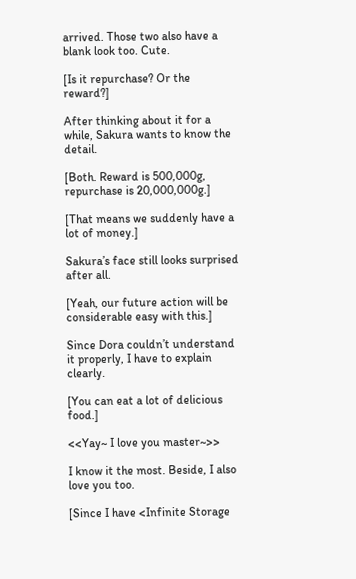arrived. Those two also have a blank look too. Cute.

[Is it repurchase? Or the reward?]

After thinking about it for a while, Sakura wants to know the detail.

[Both. Reward is 500,000g, repurchase is 20,000,000g.]

[That means we suddenly have a lot of money.]

Sakura’s face still looks surprised after all.

[Yeah, our future action will be considerable easy with this.]

Since Dora couldn’t understand it properly, I have to explain clearly.

[You can eat a lot of delicious food.]

<<Yay~ I love you master~>>

I know it the most. Beside, I also love you too.

[Since I have <Infinite Storage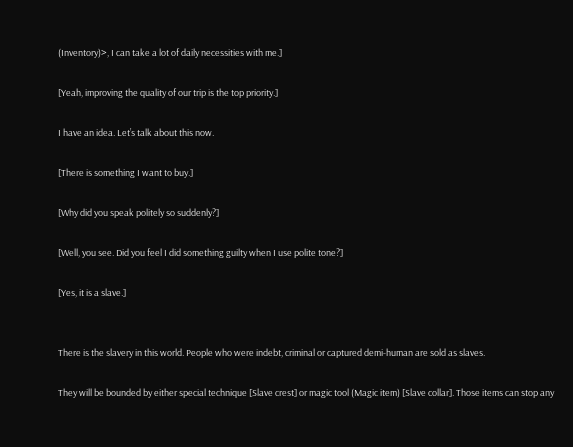(Inventory)>, I can take a lot of daily necessities with me.]

[Yeah, improving the quality of our trip is the top priority.]

I have an idea. Let’s talk about this now.

[There is something I want to buy.]

[Why did you speak politely so suddenly?]

[Well, you see. Did you feel I did something guilty when I use polite tone?]

[Yes, it is a slave.]


There is the slavery in this world. People who were indebt, criminal or captured demi-human are sold as slaves.

They will be bounded by either special technique [Slave crest] or magic tool (Magic item) [Slave collar]. Those items can stop any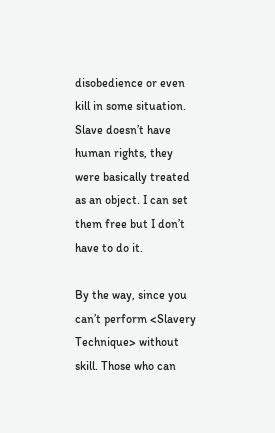disobedience or even kill in some situation. Slave doesn’t have human rights, they were basically treated as an object. I can set them free but I don’t have to do it.

By the way, since you can’t perform <Slavery Technique> without skill. Those who can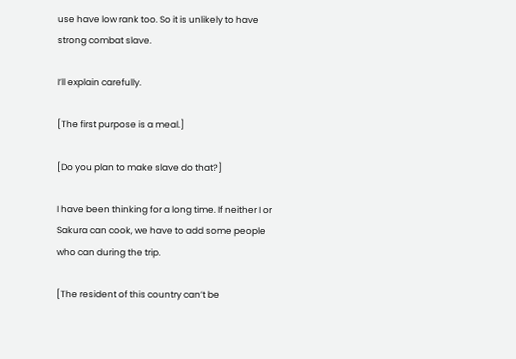use have low rank too. So it is unlikely to have strong combat slave.

I’ll explain carefully.

[The first purpose is a meal.]

[Do you plan to make slave do that?]

I have been thinking for a long time. If neither I or Sakura can cook, we have to add some people who can during the trip.

[The resident of this country can’t be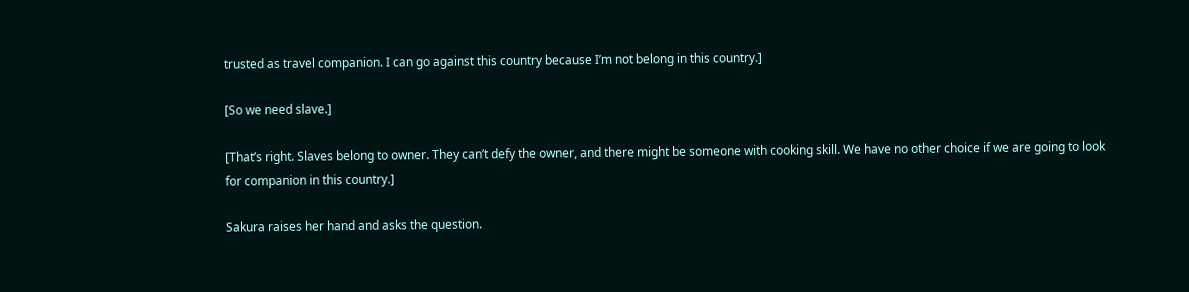trusted as travel companion. I can go against this country because I’m not belong in this country.]

[So we need slave.]

[That’s right. Slaves belong to owner. They can’t defy the owner, and there might be someone with cooking skill. We have no other choice if we are going to look for companion in this country.]

Sakura raises her hand and asks the question.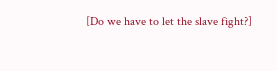[Do we have to let the slave fight?]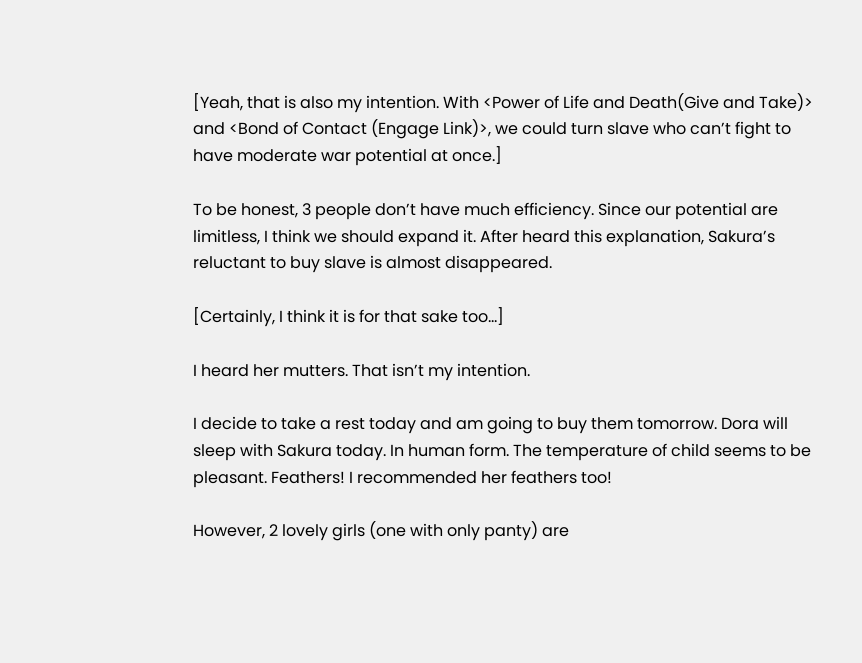[Yeah, that is also my intention. With <Power of Life and Death(Give and Take)> and <Bond of Contact (Engage Link)>, we could turn slave who can’t fight to have moderate war potential at once.]

To be honest, 3 people don’t have much efficiency. Since our potential are limitless, I think we should expand it. After heard this explanation, Sakura’s reluctant to buy slave is almost disappeared.

[Certainly, I think it is for that sake too…]

I heard her mutters. That isn’t my intention.

I decide to take a rest today and am going to buy them tomorrow. Dora will sleep with Sakura today. In human form. The temperature of child seems to be pleasant. Feathers! I recommended her feathers too!

However, 2 lovely girls (one with only panty) are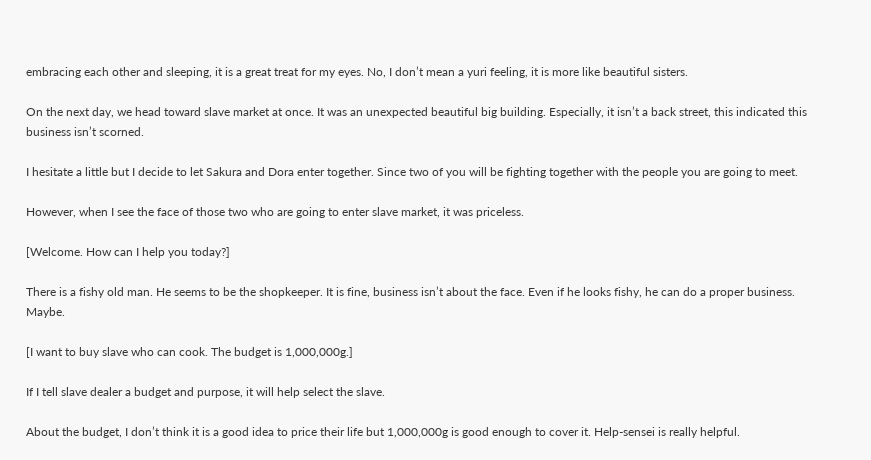embracing each other and sleeping, it is a great treat for my eyes. No, I don’t mean a yuri feeling, it is more like beautiful sisters.

On the next day, we head toward slave market at once. It was an unexpected beautiful big building. Especially, it isn’t a back street, this indicated this business isn’t scorned.

I hesitate a little but I decide to let Sakura and Dora enter together. Since two of you will be fighting together with the people you are going to meet.

However, when I see the face of those two who are going to enter slave market, it was priceless.

[Welcome. How can I help you today?]

There is a fishy old man. He seems to be the shopkeeper. It is fine, business isn’t about the face. Even if he looks fishy, he can do a proper business. Maybe.

[I want to buy slave who can cook. The budget is 1,000,000g.]

If I tell slave dealer a budget and purpose, it will help select the slave.

About the budget, I don’t think it is a good idea to price their life but 1,000,000g is good enough to cover it. Help-sensei is really helpful.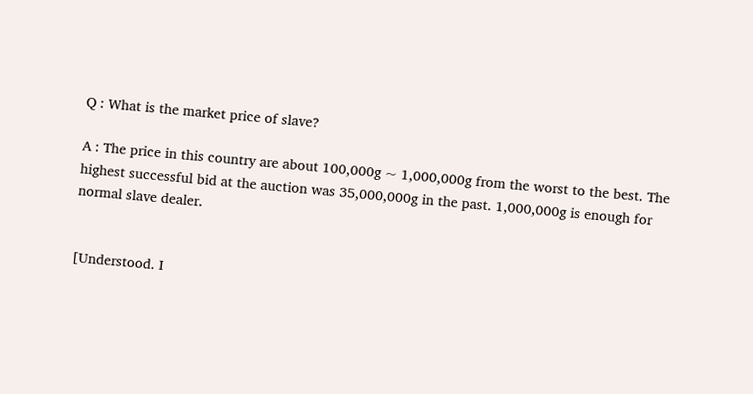Q : What is the market price of slave?

A : The price in this country are about 100,000g ~ 1,000,000g from the worst to the best. The highest successful bid at the auction was 35,000,000g in the past. 1,000,000g is enough for normal slave dealer.


[Understood. I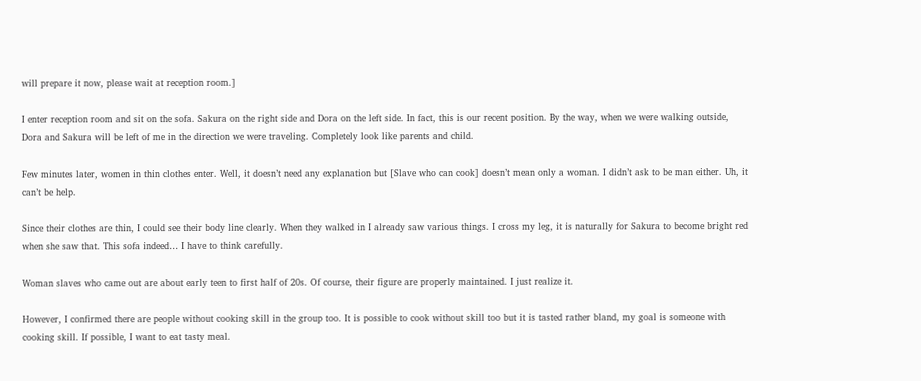will prepare it now, please wait at reception room.]

I enter reception room and sit on the sofa. Sakura on the right side and Dora on the left side. In fact, this is our recent position. By the way, when we were walking outside, Dora and Sakura will be left of me in the direction we were traveling. Completely look like parents and child.

Few minutes later, women in thin clothes enter. Well, it doesn’t need any explanation but [Slave who can cook] doesn’t mean only a woman. I didn’t ask to be man either. Uh, it can’t be help.

Since their clothes are thin, I could see their body line clearly. When they walked in I already saw various things. I cross my leg, it is naturally for Sakura to become bright red when she saw that. This sofa indeed… I have to think carefully.

Woman slaves who came out are about early teen to first half of 20s. Of course, their figure are properly maintained. I just realize it.

However, I confirmed there are people without cooking skill in the group too. It is possible to cook without skill too but it is tasted rather bland, my goal is someone with cooking skill. If possible, I want to eat tasty meal.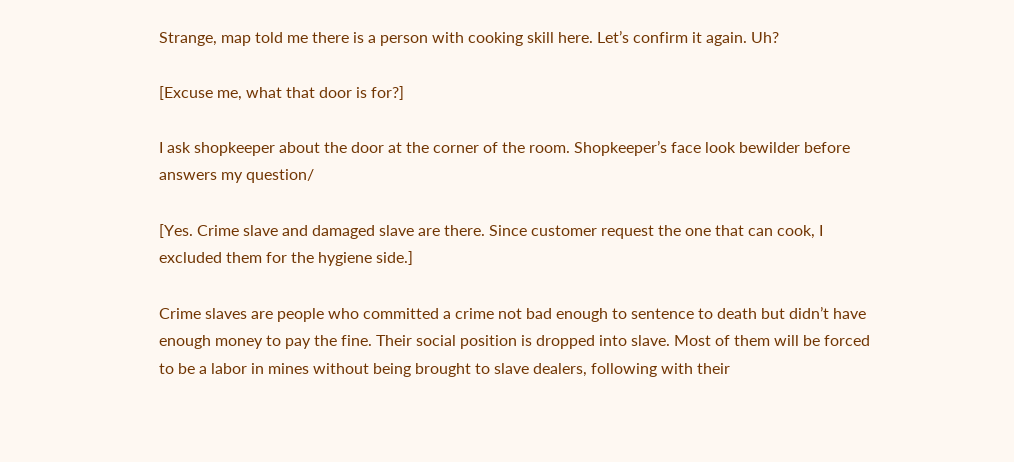Strange, map told me there is a person with cooking skill here. Let’s confirm it again. Uh?

[Excuse me, what that door is for?]

I ask shopkeeper about the door at the corner of the room. Shopkeeper’s face look bewilder before answers my question/

[Yes. Crime slave and damaged slave are there. Since customer request the one that can cook, I excluded them for the hygiene side.]

Crime slaves are people who committed a crime not bad enough to sentence to death but didn’t have enough money to pay the fine. Their social position is dropped into slave. Most of them will be forced to be a labor in mines without being brought to slave dealers, following with their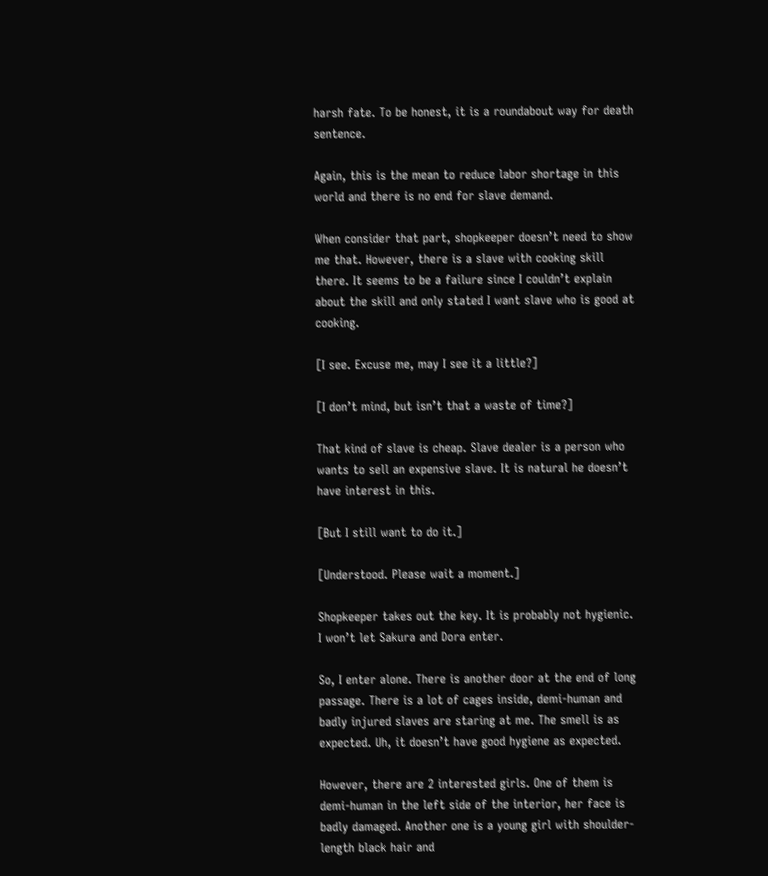harsh fate. To be honest, it is a roundabout way for death sentence.

Again, this is the mean to reduce labor shortage in this world and there is no end for slave demand.

When consider that part, shopkeeper doesn’t need to show me that. However, there is a slave with cooking skill there. It seems to be a failure since I couldn’t explain about the skill and only stated I want slave who is good at cooking.

[I see. Excuse me, may I see it a little?]

[I don’t mind, but isn’t that a waste of time?]

That kind of slave is cheap. Slave dealer is a person who wants to sell an expensive slave. It is natural he doesn’t have interest in this.

[But I still want to do it.]

[Understood. Please wait a moment.]

Shopkeeper takes out the key. It is probably not hygienic. I won’t let Sakura and Dora enter.

So, I enter alone. There is another door at the end of long passage. There is a lot of cages inside, demi-human and badly injured slaves are staring at me. The smell is as expected. Uh, it doesn’t have good hygiene as expected.

However, there are 2 interested girls. One of them is demi-human in the left side of the interior, her face is badly damaged. Another one is a young girl with shoulder-length black hair and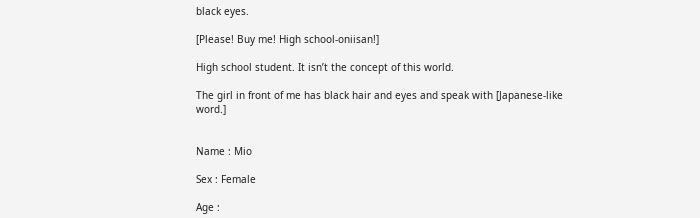black eyes.

[Please! Buy me! High school-oniisan!]

High school student. It isn’t the concept of this world.

The girl in front of me has black hair and eyes and speak with [Japanese-like word.]


Name : Mio

Sex : Female

Age :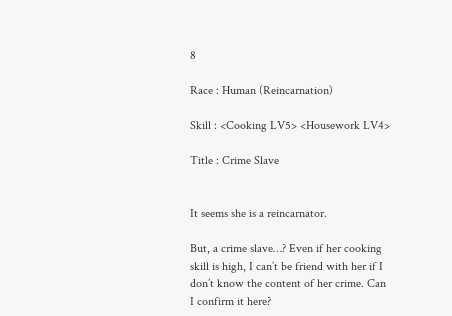8

Race : Human (Reincarnation)

Skill : <Cooking LV5> <Housework LV4>

Title : Crime Slave


It seems she is a reincarnator.

But, a crime slave…? Even if her cooking skill is high, I can’t be friend with her if I don’t know the content of her crime. Can I confirm it here?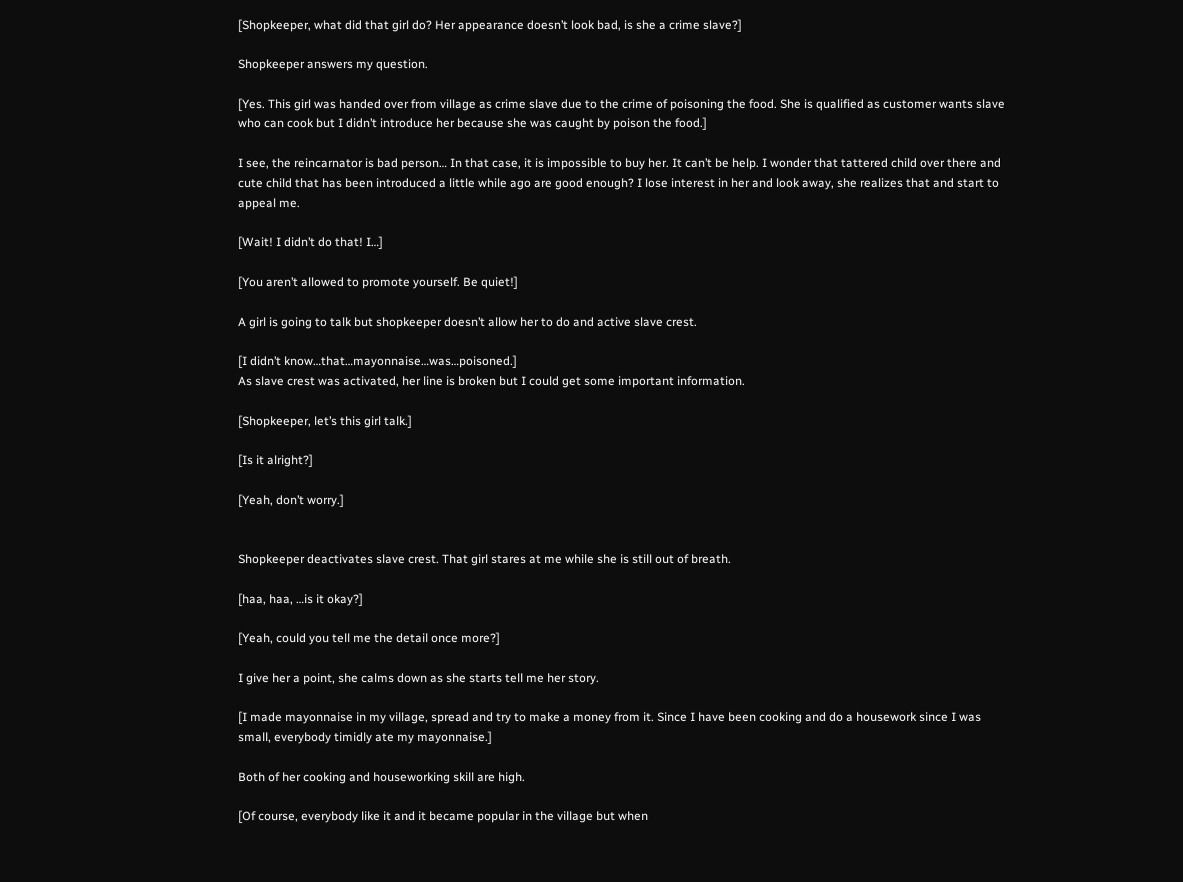[Shopkeeper, what did that girl do? Her appearance doesn’t look bad, is she a crime slave?]

Shopkeeper answers my question.

[Yes. This girl was handed over from village as crime slave due to the crime of poisoning the food. She is qualified as customer wants slave who can cook but I didn’t introduce her because she was caught by poison the food.]

I see, the reincarnator is bad person… In that case, it is impossible to buy her. It can’t be help. I wonder that tattered child over there and cute child that has been introduced a little while ago are good enough? I lose interest in her and look away, she realizes that and start to appeal me.

[Wait! I didn’t do that! I…]

[You aren’t allowed to promote yourself. Be quiet!]

A girl is going to talk but shopkeeper doesn’t allow her to do and active slave crest.

[I didn’t know…that…mayonnaise…was…poisoned.]
As slave crest was activated, her line is broken but I could get some important information.

[Shopkeeper, let’s this girl talk.]

[Is it alright?]

[Yeah, don’t worry.]


Shopkeeper deactivates slave crest. That girl stares at me while she is still out of breath.

[haa, haa, …is it okay?]

[Yeah, could you tell me the detail once more?]

I give her a point, she calms down as she starts tell me her story.

[I made mayonnaise in my village, spread and try to make a money from it. Since I have been cooking and do a housework since I was small, everybody timidly ate my mayonnaise.]

Both of her cooking and houseworking skill are high.

[Of course, everybody like it and it became popular in the village but when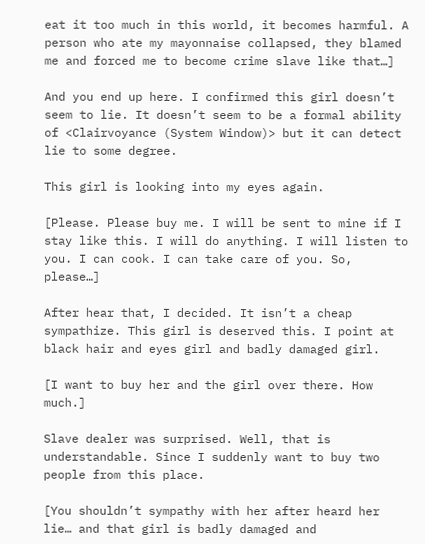eat it too much in this world, it becomes harmful. A person who ate my mayonnaise collapsed, they blamed me and forced me to become crime slave like that…]

And you end up here. I confirmed this girl doesn’t seem to lie. It doesn’t seem to be a formal ability of <Clairvoyance (System Window)> but it can detect lie to some degree.

This girl is looking into my eyes again.

[Please. Please buy me. I will be sent to mine if I stay like this. I will do anything. I will listen to you. I can cook. I can take care of you. So, please…]

After hear that, I decided. It isn’t a cheap sympathize. This girl is deserved this. I point at black hair and eyes girl and badly damaged girl.

[I want to buy her and the girl over there. How much.]

Slave dealer was surprised. Well, that is understandable. Since I suddenly want to buy two people from this place.

[You shouldn’t sympathy with her after heard her lie… and that girl is badly damaged and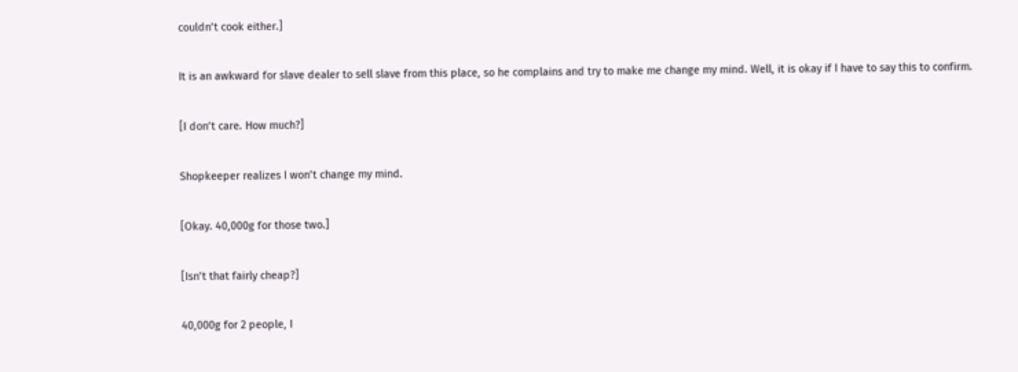couldn’t cook either.]

It is an awkward for slave dealer to sell slave from this place, so he complains and try to make me change my mind. Well, it is okay if I have to say this to confirm.

[I don’t care. How much?]

Shopkeeper realizes I won’t change my mind.

[Okay. 40,000g for those two.]

[Isn’t that fairly cheap?]

40,000g for 2 people, I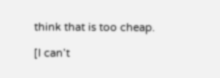think that is too cheap.

[I can’t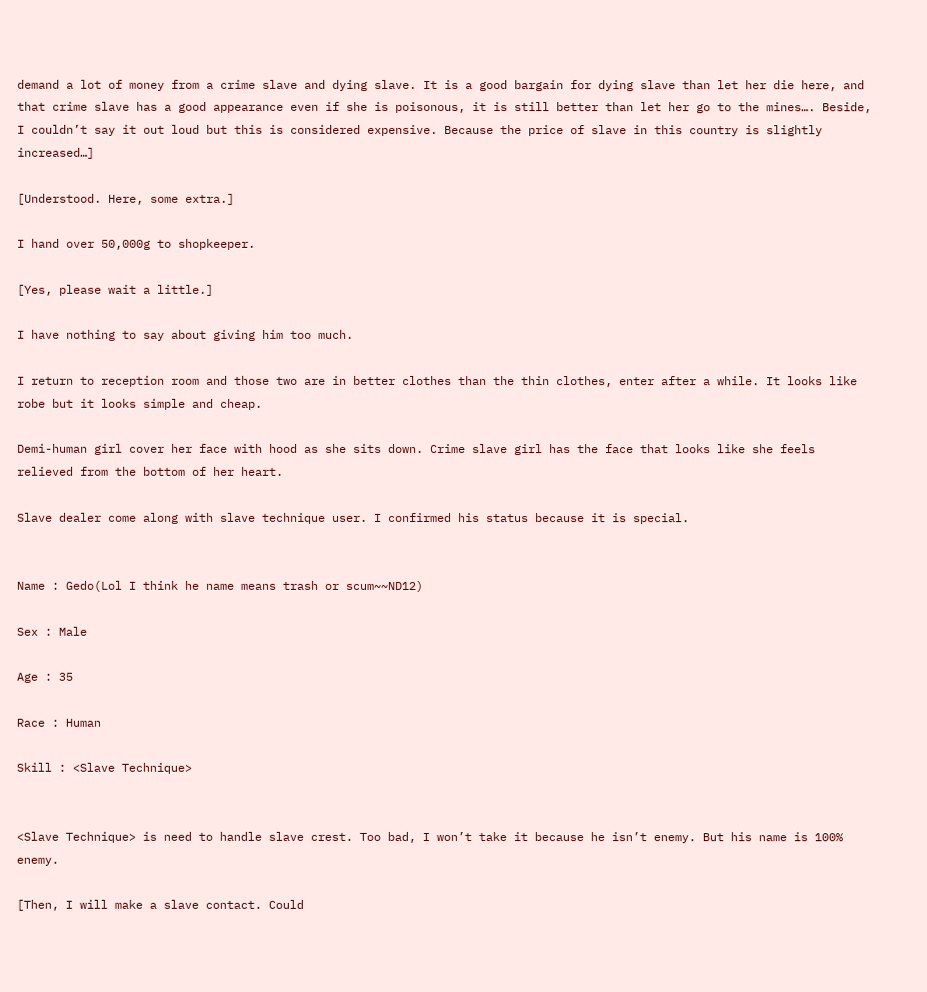demand a lot of money from a crime slave and dying slave. It is a good bargain for dying slave than let her die here, and that crime slave has a good appearance even if she is poisonous, it is still better than let her go to the mines…. Beside, I couldn’t say it out loud but this is considered expensive. Because the price of slave in this country is slightly increased…]

[Understood. Here, some extra.]

I hand over 50,000g to shopkeeper.

[Yes, please wait a little.]

I have nothing to say about giving him too much.

I return to reception room and those two are in better clothes than the thin clothes, enter after a while. It looks like robe but it looks simple and cheap.

Demi-human girl cover her face with hood as she sits down. Crime slave girl has the face that looks like she feels relieved from the bottom of her heart.

Slave dealer come along with slave technique user. I confirmed his status because it is special.


Name : Gedo(Lol I think he name means trash or scum~~ND12)

Sex : Male

Age : 35

Race : Human

Skill : <Slave Technique>


<Slave Technique> is need to handle slave crest. Too bad, I won’t take it because he isn’t enemy. But his name is 100% enemy.

[Then, I will make a slave contact. Could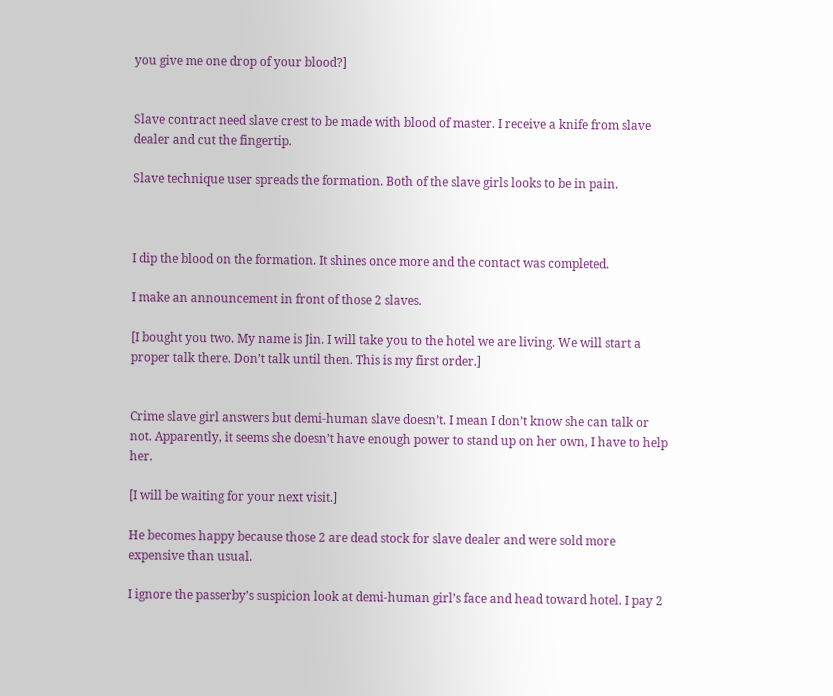you give me one drop of your blood?]


Slave contract need slave crest to be made with blood of master. I receive a knife from slave dealer and cut the fingertip.

Slave technique user spreads the formation. Both of the slave girls looks to be in pain.



I dip the blood on the formation. It shines once more and the contact was completed.

I make an announcement in front of those 2 slaves.

[I bought you two. My name is Jin. I will take you to the hotel we are living. We will start a proper talk there. Don’t talk until then. This is my first order.]


Crime slave girl answers but demi-human slave doesn’t. I mean I don’t know she can talk or not. Apparently, it seems she doesn’t have enough power to stand up on her own, I have to help her.

[I will be waiting for your next visit.]

He becomes happy because those 2 are dead stock for slave dealer and were sold more expensive than usual.

I ignore the passerby’s suspicion look at demi-human girl’s face and head toward hotel. I pay 2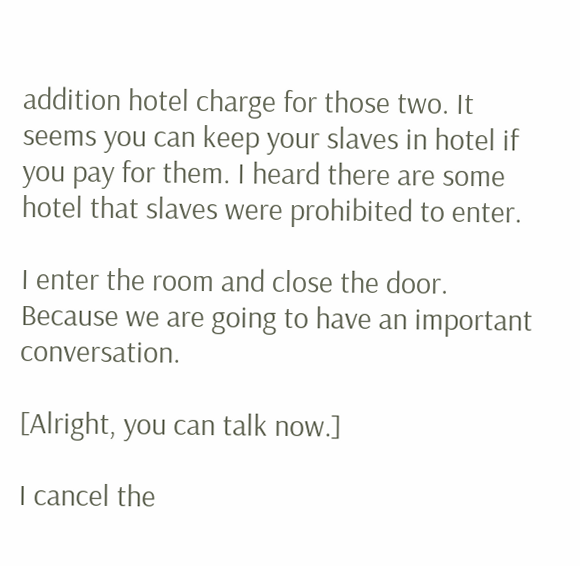addition hotel charge for those two. It seems you can keep your slaves in hotel if you pay for them. I heard there are some hotel that slaves were prohibited to enter.

I enter the room and close the door. Because we are going to have an important conversation.

[Alright, you can talk now.]

I cancel the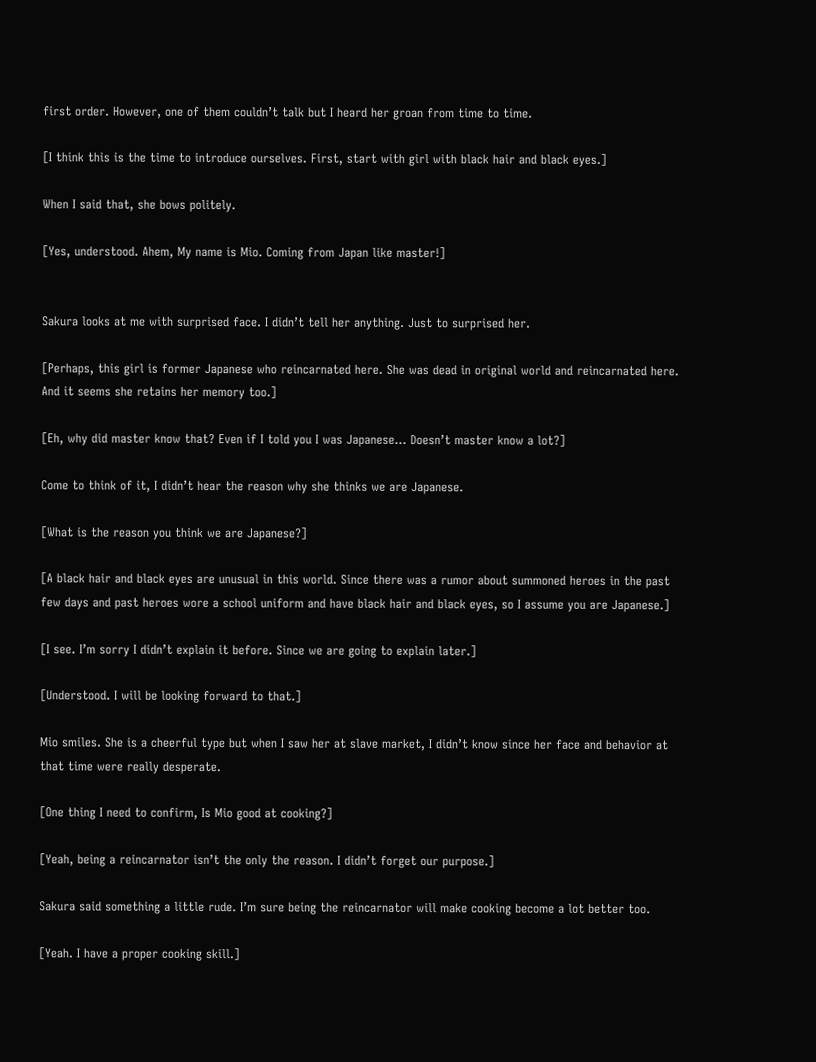first order. However, one of them couldn’t talk but I heard her groan from time to time.

[I think this is the time to introduce ourselves. First, start with girl with black hair and black eyes.]

When I said that, she bows politely.

[Yes, understood. Ahem, My name is Mio. Coming from Japan like master!]


Sakura looks at me with surprised face. I didn’t tell her anything. Just to surprised her.

[Perhaps, this girl is former Japanese who reincarnated here. She was dead in original world and reincarnated here. And it seems she retains her memory too.]

[Eh, why did master know that? Even if I told you I was Japanese… Doesn’t master know a lot?]

Come to think of it, I didn’t hear the reason why she thinks we are Japanese.

[What is the reason you think we are Japanese?]

[A black hair and black eyes are unusual in this world. Since there was a rumor about summoned heroes in the past few days and past heroes wore a school uniform and have black hair and black eyes, so I assume you are Japanese.]

[I see. I’m sorry I didn’t explain it before. Since we are going to explain later.]

[Understood. I will be looking forward to that.]

Mio smiles. She is a cheerful type but when I saw her at slave market, I didn’t know since her face and behavior at that time were really desperate.

[One thing I need to confirm, Is Mio good at cooking?]

[Yeah, being a reincarnator isn’t the only the reason. I didn’t forget our purpose.]

Sakura said something a little rude. I’m sure being the reincarnator will make cooking become a lot better too.

[Yeah. I have a proper cooking skill.]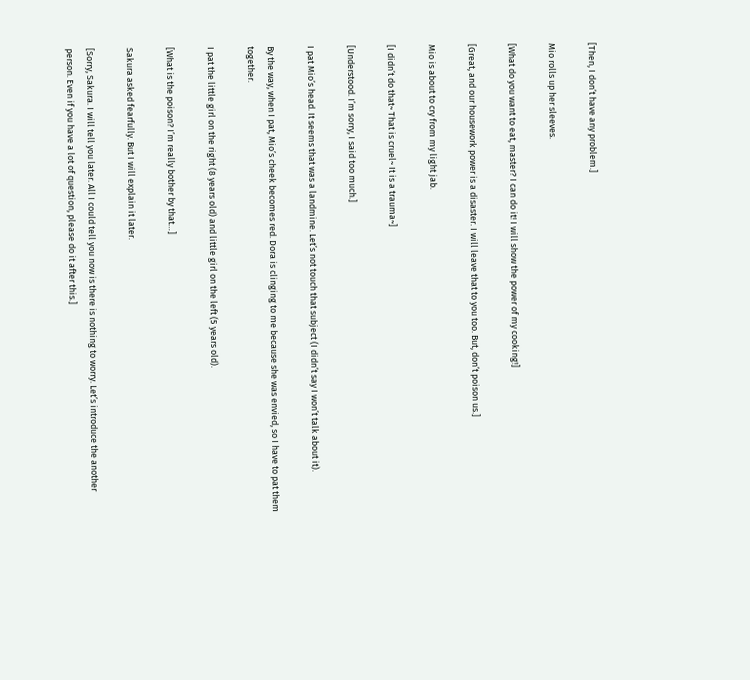[Then, I don’t have any problem.]

Mio rolls up her sleeves.

[What do you want to eat, master? I can do it! I will show the power of my cooking!]

[Great, and our housework power is a disaster. I will leave that to you too. But, don’t poison us.]

Mio is about to cry from my light jab.

[I didn’t do that~ That is cruel~ It is a trauma~]

[Understood. I’m sorry, I said too much.]

I pat Mio’s head. It seems that was a landmine. Let’s not touch that subject (I didn’t say I won’t talk about it).

By the way, when I pat, Mio’s cheek becomes red. Dora is clinging to me because she was envied, so I have to pat them together.

I pat the little girl on the right (8 years old) and little girl on the left (5 years old).

[What is the poison? I’m really bother by that…]

Sakura asked fearfully. But I will explain it later.

[Sorry, Sakura. I will tell you later. All I could tell you now is there is nothing to worry. Let’s introduce the another person. Even if you have a lot of question, please do it after this.]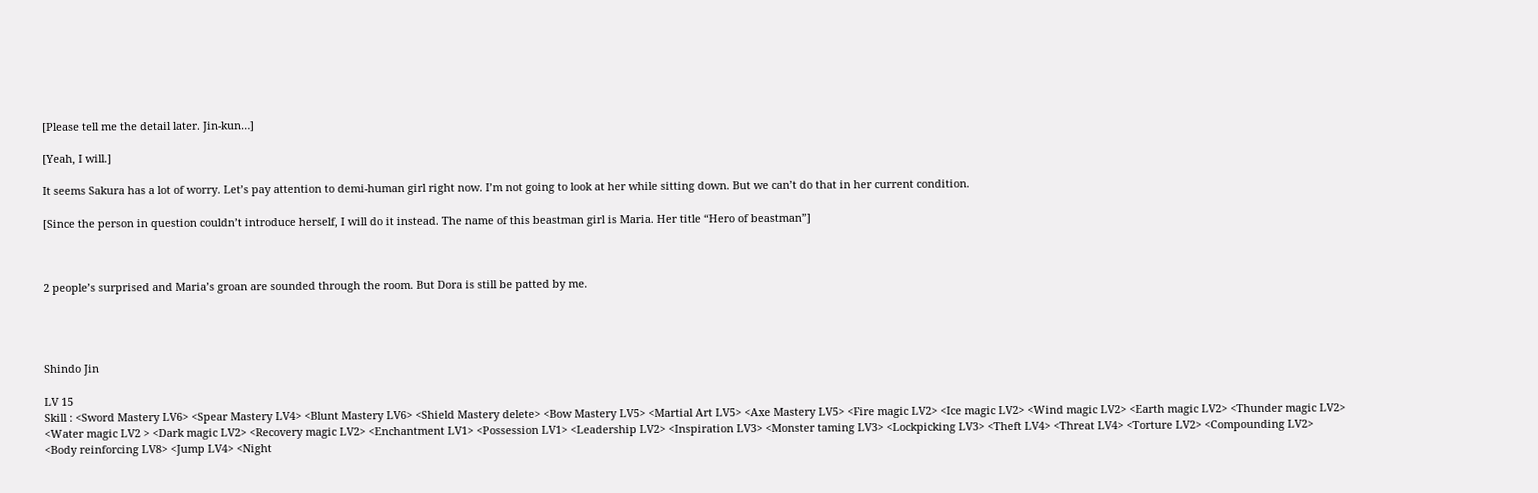[Please tell me the detail later. Jin-kun…]

[Yeah, I will.]

It seems Sakura has a lot of worry. Let’s pay attention to demi-human girl right now. I’m not going to look at her while sitting down. But we can’t do that in her current condition.

[Since the person in question couldn’t introduce herself, I will do it instead. The name of this beastman girl is Maria. Her title “Hero of beastman”]



2 people’s surprised and Maria’s groan are sounded through the room. But Dora is still be patted by me.




Shindo Jin

LV 15
Skill : <Sword Mastery LV6> <Spear Mastery LV4> <Blunt Mastery LV6> <Shield Mastery delete> <Bow Mastery LV5> <Martial Art LV5> <Axe Mastery LV5> <Fire magic LV2> <Ice magic LV2> <Wind magic LV2> <Earth magic LV2> <Thunder magic LV2> <Water magic LV2 > <Dark magic LV2> <Recovery magic LV2> <Enchantment LV1> <Possession LV1> <Leadership LV2> <Inspiration LV3> <Monster taming LV3> <Lockpicking LV3> <Theft LV4> <Threat LV4> <Torture LV2> <Compounding LV2> <Body reinforcing LV8> <Jump LV4> <Night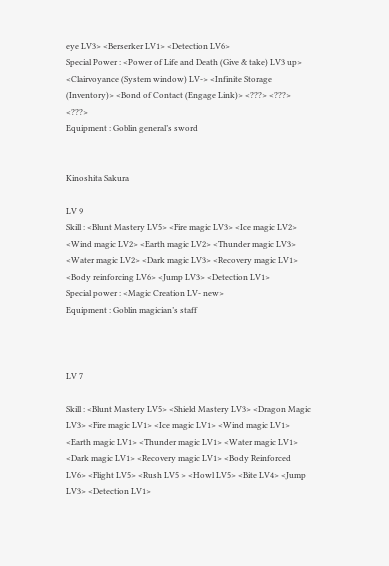eye LV3> <Berserker LV1> <Detection LV6>
Special Power : <Power of Life and Death (Give & take) LV3 up> <Clairvoyance (System window) LV-> <Infinite Storage (Inventory)> <Bond of Contact (Engage Link)> <???> <???> <???>
Equipment : Goblin general’s sword


Kinoshita Sakura

LV 9
Skill : <Blunt Mastery LV5> <Fire magic LV3> <Ice magic LV2> <Wind magic LV2> <Earth magic LV2> <Thunder magic LV3> <Water magic LV2> <Dark magic LV3> <Recovery magic LV1> <Body reinforcing LV6> <Jump LV3> <Detection LV1>
Special power : <Magic Creation LV- new>
Equipment : Goblin magician’s staff



LV 7

Skill : <Blunt Mastery LV5> <Shield Mastery LV3> <Dragon Magic LV3> <Fire magic LV1> <Ice magic LV1> <Wind magic LV1> <Earth magic LV1> <Thunder magic LV1> <Water magic LV1> <Dark magic LV1> <Recovery magic LV1> <Body Reinforced LV6> <Flight LV5> <Rush LV5 > <Howl LV5> <Bite LV4> <Jump LV3> <Detection LV1>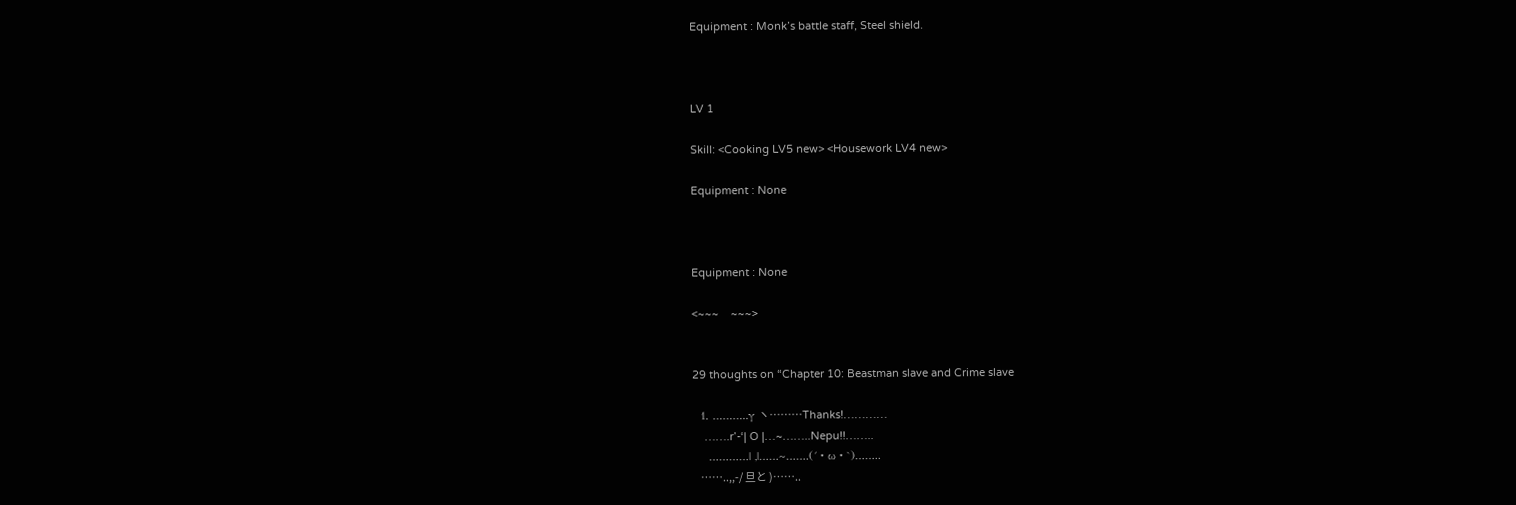Equipment : Monk’s battle staff, Steel shield.



LV 1

Skill: <Cooking LV5 new> <Housework LV4 new>

Equipment : None



Equipment : None

<~~~    ~~~>


29 thoughts on “Chapter 10: Beastman slave and Crime slave

  1. ………..γ ヽ………Thanks!…………
    …….r’-‘| O |…~……..Nepu!!……..
    …………| ,|……~…….(´・ω・`)……..
    ……..,,-/ 旦と )……..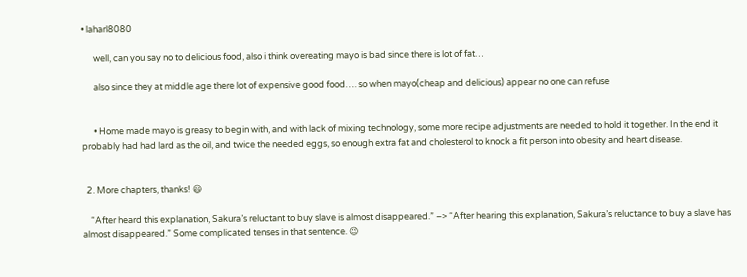• laharl8080

      well, can you say no to delicious food, also i think overeating mayo is bad since there is lot of fat…

      also since they at middle age there lot of expensive good food…. so when mayo(cheap and delicious) appear no one can refuse


      • Home made mayo is greasy to begin with, and with lack of mixing technology, some more recipe adjustments are needed to hold it together. In the end it probably had had lard as the oil, and twice the needed eggs, so enough extra fat and cholesterol to knock a fit person into obesity and heart disease.


  2. More chapters, thanks! 😃

    “After heard this explanation, Sakura’s reluctant to buy slave is almost disappeared.” –> “After hearing this explanation, Sakura’s reluctance to buy a slave has almost disappeared.” Some complicated tenses in that sentence. 😉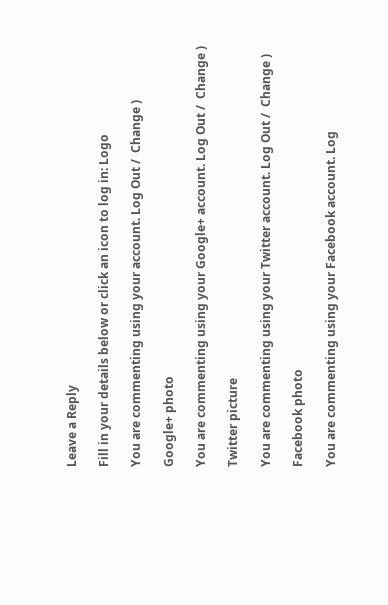Leave a Reply

Fill in your details below or click an icon to log in: Logo

You are commenting using your account. Log Out /  Change )

Google+ photo

You are commenting using your Google+ account. Log Out /  Change )

Twitter picture

You are commenting using your Twitter account. Log Out /  Change )

Facebook photo

You are commenting using your Facebook account. Log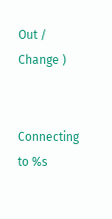Out /  Change )


Connecting to %s